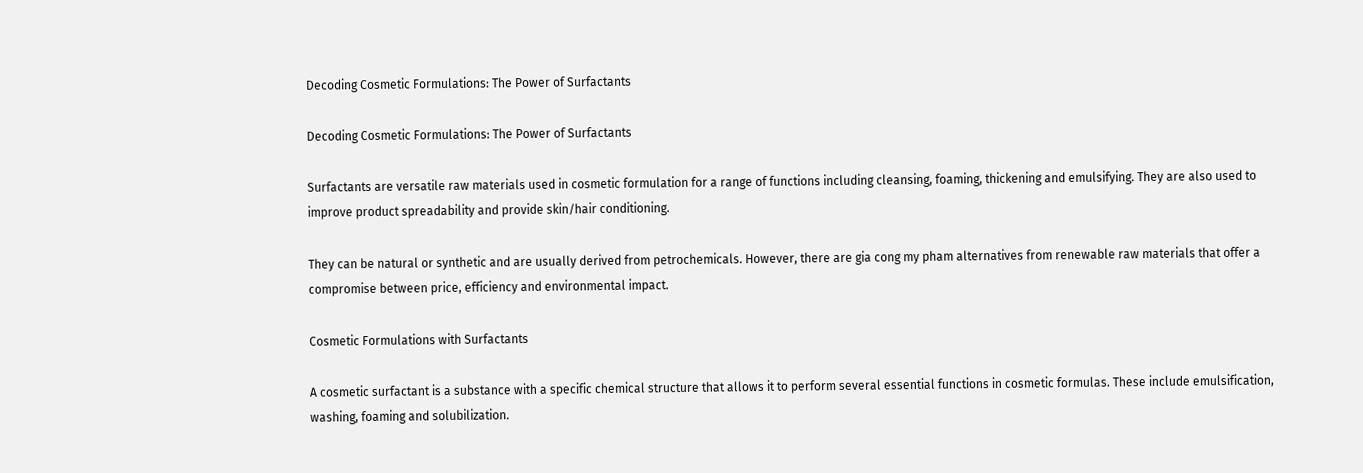Decoding Cosmetic Formulations: The Power of Surfactants

Decoding Cosmetic Formulations: The Power of Surfactants

Surfactants are versatile raw materials used in cosmetic formulation for a range of functions including cleansing, foaming, thickening and emulsifying. They are also used to improve product spreadability and provide skin/hair conditioning.

They can be natural or synthetic and are usually derived from petrochemicals. However, there are gia cong my pham alternatives from renewable raw materials that offer a compromise between price, efficiency and environmental impact.

Cosmetic Formulations with Surfactants

A cosmetic surfactant is a substance with a specific chemical structure that allows it to perform several essential functions in cosmetic formulas. These include emulsification, washing, foaming and solubilization.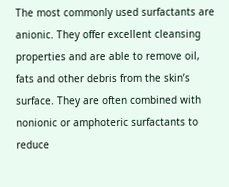The most commonly used surfactants are anionic. They offer excellent cleansing properties and are able to remove oil, fats and other debris from the skin’s surface. They are often combined with nonionic or amphoteric surfactants to reduce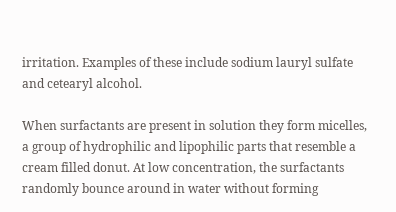irritation. Examples of these include sodium lauryl sulfate and cetearyl alcohol.

When surfactants are present in solution they form micelles, a group of hydrophilic and lipophilic parts that resemble a cream filled donut. At low concentration, the surfactants randomly bounce around in water without forming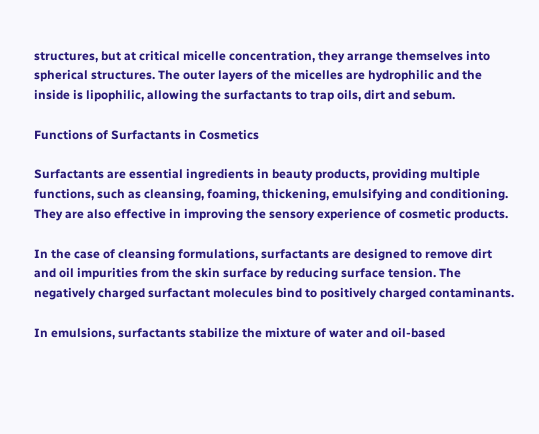structures, but at critical micelle concentration, they arrange themselves into spherical structures. The outer layers of the micelles are hydrophilic and the inside is lipophilic, allowing the surfactants to trap oils, dirt and sebum.

Functions of Surfactants in Cosmetics

Surfactants are essential ingredients in beauty products, providing multiple functions, such as cleansing, foaming, thickening, emulsifying and conditioning. They are also effective in improving the sensory experience of cosmetic products.

In the case of cleansing formulations, surfactants are designed to remove dirt and oil impurities from the skin surface by reducing surface tension. The negatively charged surfactant molecules bind to positively charged contaminants.

In emulsions, surfactants stabilize the mixture of water and oil-based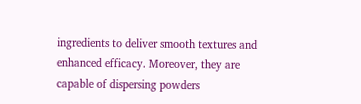ingredients to deliver smooth textures and enhanced efficacy. Moreover, they are capable of dispersing powders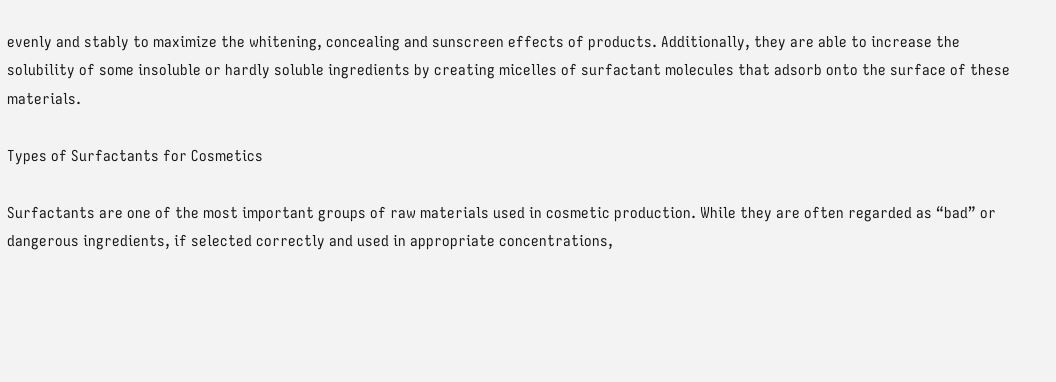evenly and stably to maximize the whitening, concealing and sunscreen effects of products. Additionally, they are able to increase the solubility of some insoluble or hardly soluble ingredients by creating micelles of surfactant molecules that adsorb onto the surface of these materials.

Types of Surfactants for Cosmetics

Surfactants are one of the most important groups of raw materials used in cosmetic production. While they are often regarded as “bad” or dangerous ingredients, if selected correctly and used in appropriate concentrations,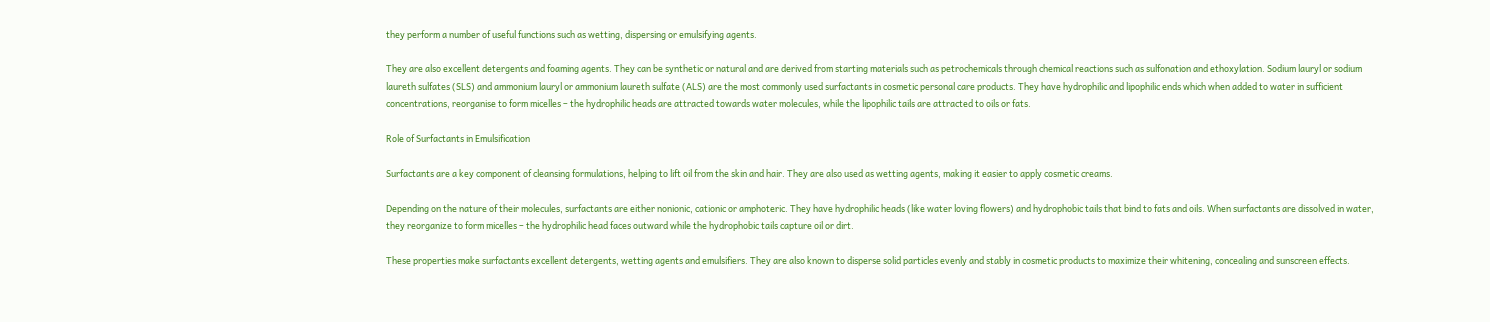they perform a number of useful functions such as wetting, dispersing or emulsifying agents.

They are also excellent detergents and foaming agents. They can be synthetic or natural and are derived from starting materials such as petrochemicals through chemical reactions such as sulfonation and ethoxylation. Sodium lauryl or sodium laureth sulfates (SLS) and ammonium lauryl or ammonium laureth sulfate (ALS) are the most commonly used surfactants in cosmetic personal care products. They have hydrophilic and lipophilic ends which when added to water in sufficient concentrations, reorganise to form micelles – the hydrophilic heads are attracted towards water molecules, while the lipophilic tails are attracted to oils or fats.

Role of Surfactants in Emulsification

Surfactants are a key component of cleansing formulations, helping to lift oil from the skin and hair. They are also used as wetting agents, making it easier to apply cosmetic creams.

Depending on the nature of their molecules, surfactants are either nonionic, cationic or amphoteric. They have hydrophilic heads (like water loving flowers) and hydrophobic tails that bind to fats and oils. When surfactants are dissolved in water, they reorganize to form micelles – the hydrophilic head faces outward while the hydrophobic tails capture oil or dirt.

These properties make surfactants excellent detergents, wetting agents and emulsifiers. They are also known to disperse solid particles evenly and stably in cosmetic products to maximize their whitening, concealing and sunscreen effects.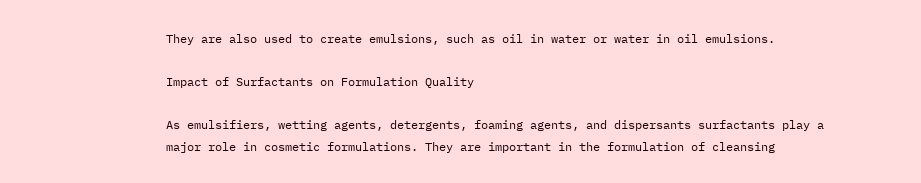They are also used to create emulsions, such as oil in water or water in oil emulsions.

Impact of Surfactants on Formulation Quality

As emulsifiers, wetting agents, detergents, foaming agents, and dispersants surfactants play a major role in cosmetic formulations. They are important in the formulation of cleansing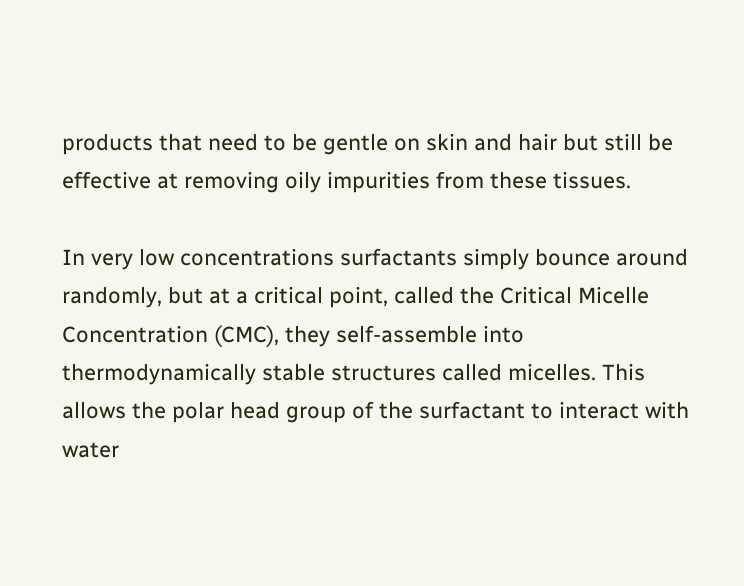products that need to be gentle on skin and hair but still be effective at removing oily impurities from these tissues.

In very low concentrations surfactants simply bounce around randomly, but at a critical point, called the Critical Micelle Concentration (CMC), they self-assemble into thermodynamically stable structures called micelles. This allows the polar head group of the surfactant to interact with water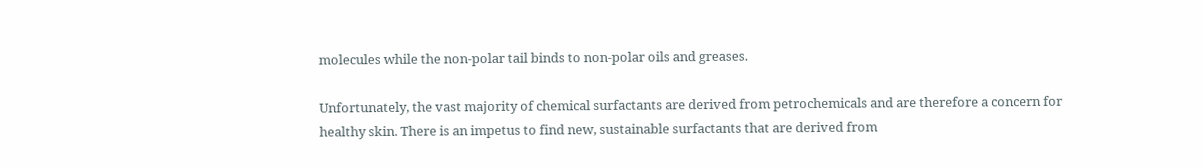molecules while the non-polar tail binds to non-polar oils and greases.

Unfortunately, the vast majority of chemical surfactants are derived from petrochemicals and are therefore a concern for healthy skin. There is an impetus to find new, sustainable surfactants that are derived from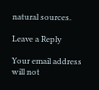natural sources.

Leave a Reply

Your email address will not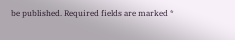be published. Required fields are marked *